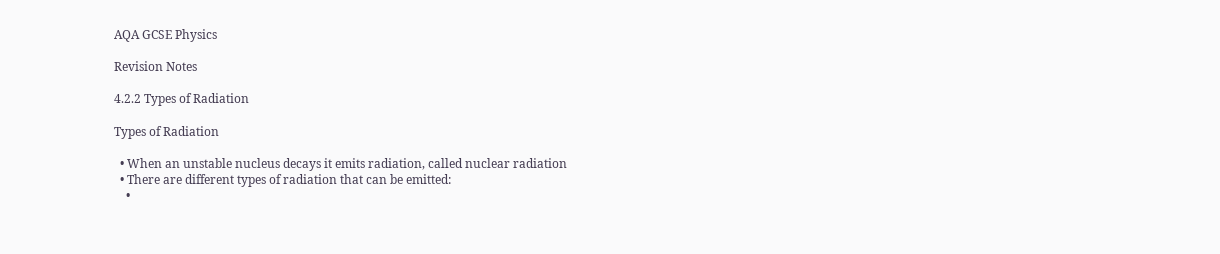AQA GCSE Physics

Revision Notes

4.2.2 Types of Radiation

Types of Radiation

  • When an unstable nucleus decays it emits radiation, called nuclear radiation
  • There are different types of radiation that can be emitted:
    •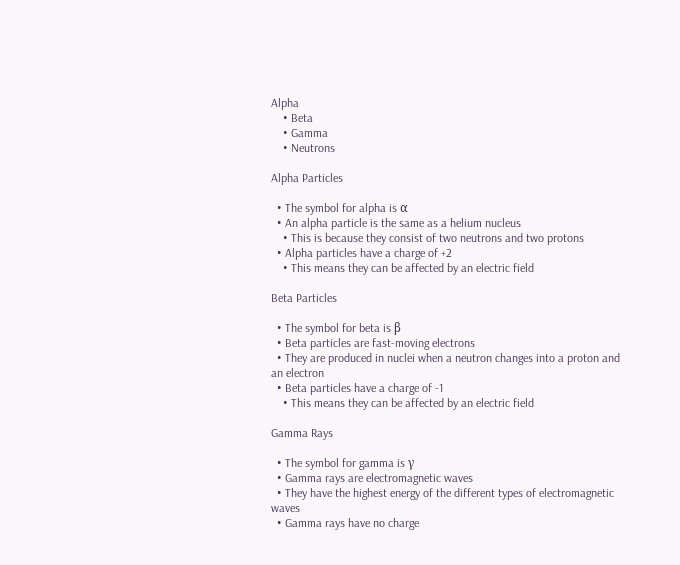Alpha
    • Beta
    • Gamma
    • Neutrons

Alpha Particles

  • The symbol for alpha is α
  • An alpha particle is the same as a helium nucleus
    • This is because they consist of two neutrons and two protons
  • Alpha particles have a charge of +2
    • This means they can be affected by an electric field

Beta Particles

  • The symbol for beta is β
  • Beta particles are fast-moving electrons
  • They are produced in nuclei when a neutron changes into a proton and an electron
  • Beta particles have a charge of -1
    • This means they can be affected by an electric field

Gamma Rays

  • The symbol for gamma is γ
  • Gamma rays are electromagnetic waves
  • They have the highest energy of the different types of electromagnetic waves
  • Gamma rays have no charge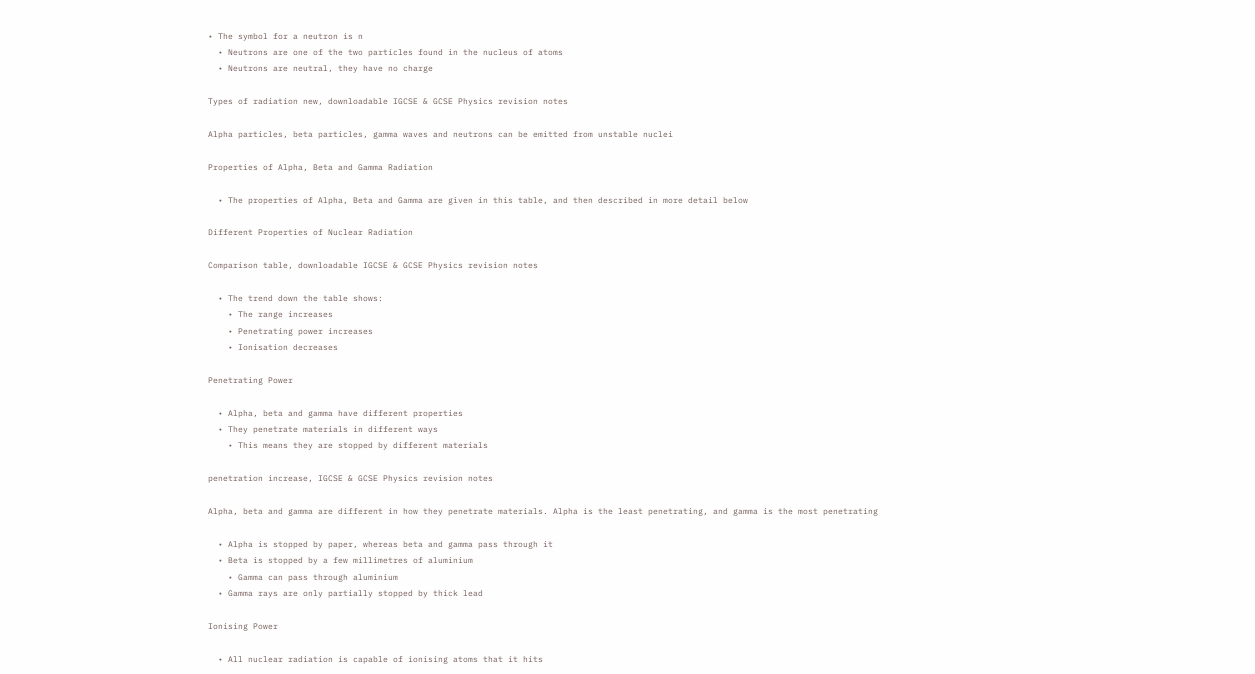• The symbol for a neutron is n
  • Neutrons are one of the two particles found in the nucleus of atoms
  • Neutrons are neutral, they have no charge

Types of radiation new, downloadable IGCSE & GCSE Physics revision notes

Alpha particles, beta particles, gamma waves and neutrons can be emitted from unstable nuclei

Properties of Alpha, Beta and Gamma Radiation

  • The properties of Alpha, Beta and Gamma are given in this table, and then described in more detail below

Different Properties of Nuclear Radiation

Comparison table, downloadable IGCSE & GCSE Physics revision notes

  • The trend down the table shows:
    • The range increases
    • Penetrating power increases
    • Ionisation decreases

Penetrating Power

  • Alpha, beta and gamma have different properties
  • They penetrate materials in different ways
    • This means they are stopped by different materials

penetration increase, IGCSE & GCSE Physics revision notes

Alpha, beta and gamma are different in how they penetrate materials. Alpha is the least penetrating, and gamma is the most penetrating

  • Alpha is stopped by paper, whereas beta and gamma pass through it
  • Beta is stopped by a few millimetres of aluminium
    • Gamma can pass through aluminium
  • Gamma rays are only partially stopped by thick lead

Ionising Power

  • All nuclear radiation is capable of ionising atoms that it hits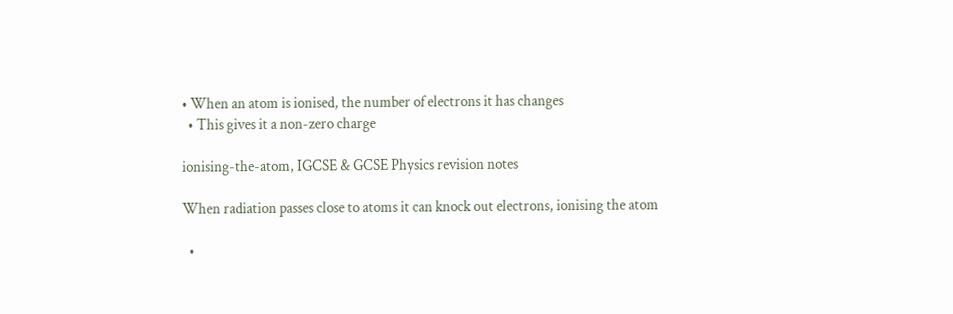• When an atom is ionised, the number of electrons it has changes
  • This gives it a non-zero charge

ionising-the-atom, IGCSE & GCSE Physics revision notes

When radiation passes close to atoms it can knock out electrons, ionising the atom

  •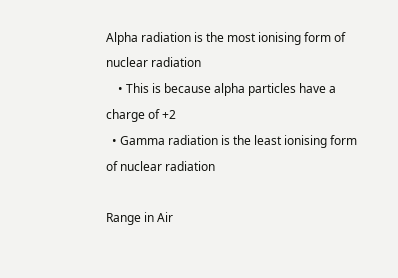Alpha radiation is the most ionising form of nuclear radiation
    • This is because alpha particles have a charge of +2
  • Gamma radiation is the least ionising form of nuclear radiation

Range in Air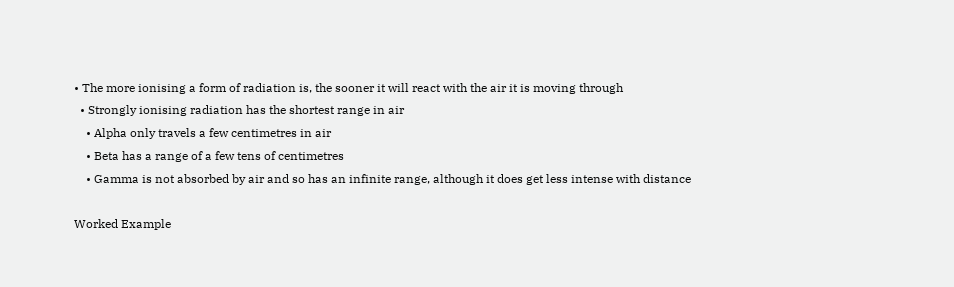• The more ionising a form of radiation is, the sooner it will react with the air it is moving through
  • Strongly ionising radiation has the shortest range in air
    • Alpha only travels a few centimetres in air
    • Beta has a range of a few tens of centimetres
    • Gamma is not absorbed by air and so has an infinite range, although it does get less intense with distance

Worked Example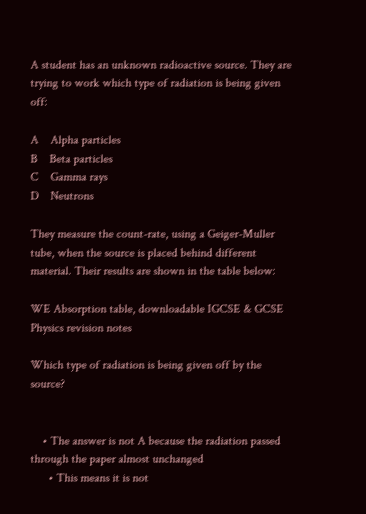A student has an unknown radioactive source. They are trying to work which type of radiation is being given off:

A    Alpha particles
B    Beta particles
C    Gamma rays
D    Neutrons

They measure the count-rate, using a Geiger-Muller tube, when the source is placed behind different material. Their results are shown in the table below:

WE Absorption table, downloadable IGCSE & GCSE Physics revision notes

Which type of radiation is being given off by the source?


    • The answer is not A because the radiation passed through the paper almost unchanged
      • This means it is not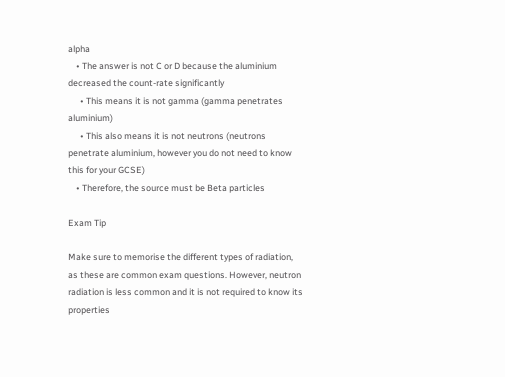alpha
    • The answer is not C or D because the aluminium decreased the count-rate significantly
      • This means it is not gamma (gamma penetrates aluminium)
      • This also means it is not neutrons (neutrons penetrate aluminium, however you do not need to know this for your GCSE)
    • Therefore, the source must be Beta particles

Exam Tip

Make sure to memorise the different types of radiation, as these are common exam questions. However, neutron radiation is less common and it is not required to know its properties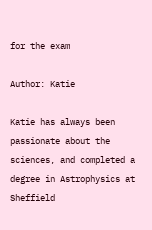for the exam

Author: Katie

Katie has always been passionate about the sciences, and completed a degree in Astrophysics at Sheffield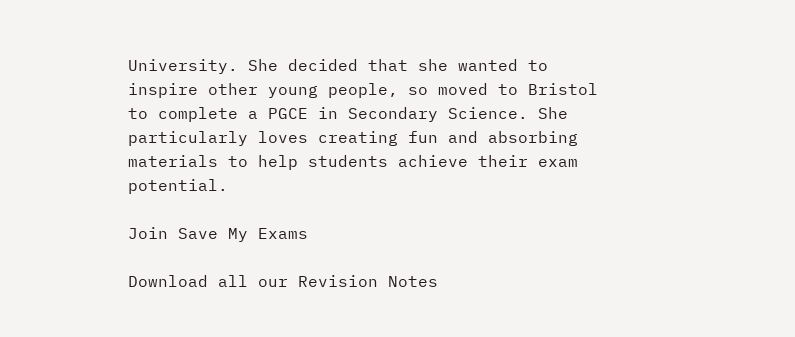University. She decided that she wanted to inspire other young people, so moved to Bristol to complete a PGCE in Secondary Science. She particularly loves creating fun and absorbing materials to help students achieve their exam potential.

Join Save My Exams

Download all our Revision Notes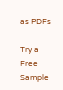as PDFs

Try a Free Sample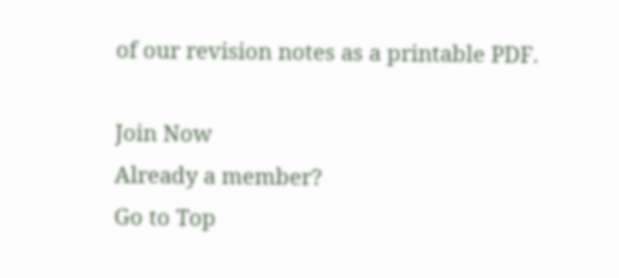of our revision notes as a printable PDF.

Join Now
Already a member?
Go to Top